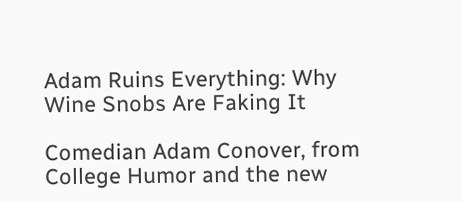Adam Ruins Everything: Why Wine Snobs Are Faking It

Comedian Adam Conover, from College Humor and the new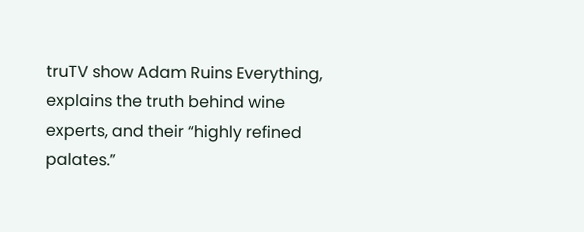truTV show Adam Ruins Everything, explains the truth behind wine experts, and their “highly refined palates.”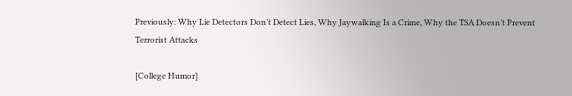Previously: Why Lie Detectors Don’t Detect Lies, Why Jaywalking Is a Crime, Why the TSA Doesn’t Prevent Terrorist Attacks

[College Humor]